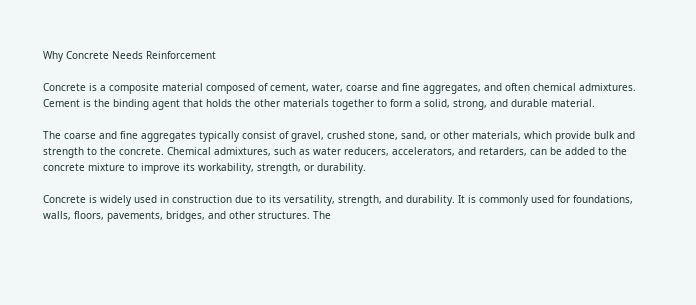Why Concrete Needs Reinforcement

Concrete is a composite material composed of cement, water, coarse and fine aggregates, and often chemical admixtures. Cement is the binding agent that holds the other materials together to form a solid, strong, and durable material.

The coarse and fine aggregates typically consist of gravel, crushed stone, sand, or other materials, which provide bulk and strength to the concrete. Chemical admixtures, such as water reducers, accelerators, and retarders, can be added to the concrete mixture to improve its workability, strength, or durability.

Concrete is widely used in construction due to its versatility, strength, and durability. It is commonly used for foundations, walls, floors, pavements, bridges, and other structures. The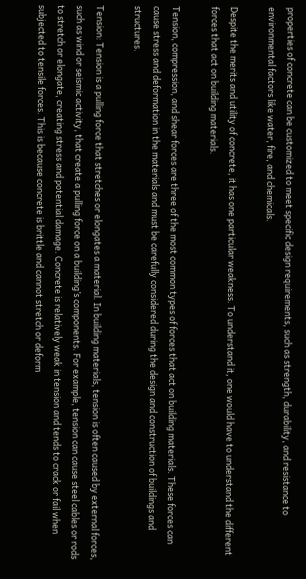properties of concrete can be customized to meet specific design requirements, such as strength, durability, and resistance to environmental factors like water, fire, and chemicals.

Despite the merits and utility of concrete, it has one particular weakness. To understand it, one would have to understand the different forces that act on building materials.

Tension, compression, and shear forces are three of the most common types of forces that act on building materials. These forces can cause stress and deformation in the materials and must be carefully considered during the design and construction of buildings and structures.

Tension: Tension is a pulling force that stretches or elongates a material. In building materials, tension is often caused by external forces, such as wind or seismic activity, that create a pulling force on a building’s components. For example, tension can cause steel cables or rods to stretch or elongate, creating stress and potential damage. Concrete is relatively weak in tension and tends to crack or fail when subjected to tensile forces. This is because concrete is brittle and cannot stretch or deform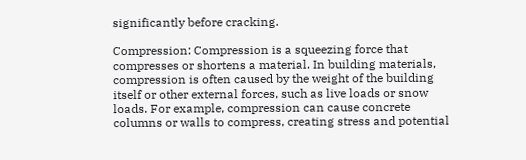significantly before cracking.

Compression: Compression is a squeezing force that compresses or shortens a material. In building materials, compression is often caused by the weight of the building itself or other external forces, such as live loads or snow loads. For example, compression can cause concrete columns or walls to compress, creating stress and potential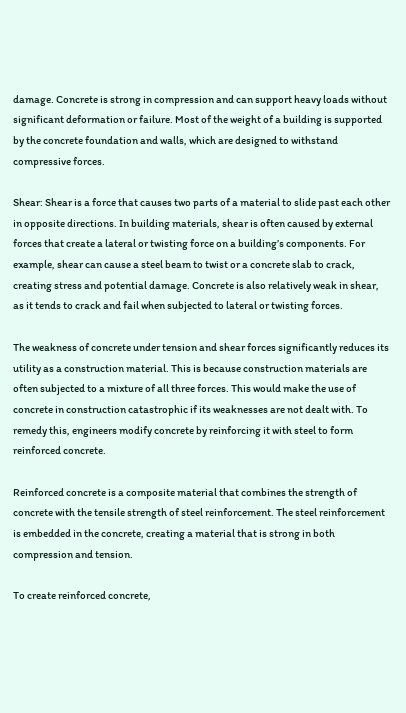damage. Concrete is strong in compression and can support heavy loads without significant deformation or failure. Most of the weight of a building is supported by the concrete foundation and walls, which are designed to withstand compressive forces.

Shear: Shear is a force that causes two parts of a material to slide past each other in opposite directions. In building materials, shear is often caused by external forces that create a lateral or twisting force on a building’s components. For example, shear can cause a steel beam to twist or a concrete slab to crack, creating stress and potential damage. Concrete is also relatively weak in shear, as it tends to crack and fail when subjected to lateral or twisting forces.

The weakness of concrete under tension and shear forces significantly reduces its utility as a construction material. This is because construction materials are often subjected to a mixture of all three forces. This would make the use of concrete in construction catastrophic if its weaknesses are not dealt with. To remedy this, engineers modify concrete by reinforcing it with steel to form reinforced concrete.

Reinforced concrete is a composite material that combines the strength of concrete with the tensile strength of steel reinforcement. The steel reinforcement is embedded in the concrete, creating a material that is strong in both compression and tension.

To create reinforced concrete,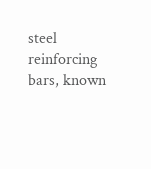steel reinforcing bars, known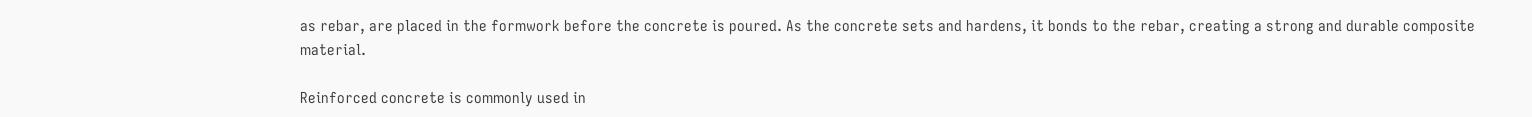as rebar, are placed in the formwork before the concrete is poured. As the concrete sets and hardens, it bonds to the rebar, creating a strong and durable composite material.

Reinforced concrete is commonly used in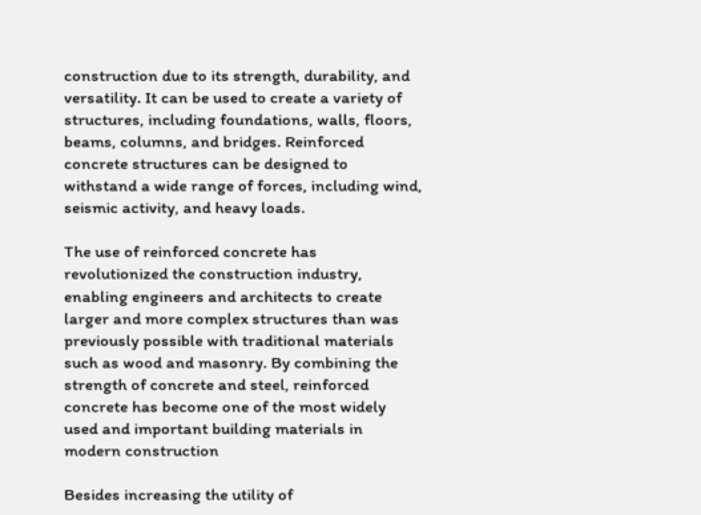construction due to its strength, durability, and versatility. It can be used to create a variety of structures, including foundations, walls, floors, beams, columns, and bridges. Reinforced concrete structures can be designed to withstand a wide range of forces, including wind, seismic activity, and heavy loads.

The use of reinforced concrete has revolutionized the construction industry, enabling engineers and architects to create larger and more complex structures than was previously possible with traditional materials such as wood and masonry. By combining the strength of concrete and steel, reinforced concrete has become one of the most widely used and important building materials in modern construction

Besides increasing the utility of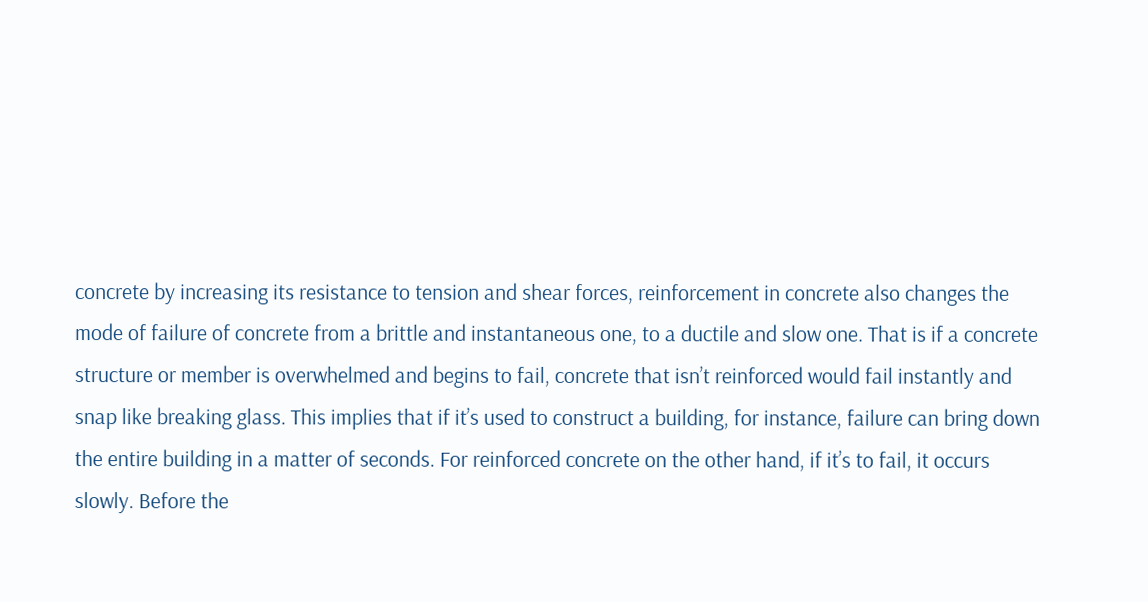concrete by increasing its resistance to tension and shear forces, reinforcement in concrete also changes the mode of failure of concrete from a brittle and instantaneous one, to a ductile and slow one. That is if a concrete structure or member is overwhelmed and begins to fail, concrete that isn’t reinforced would fail instantly and snap like breaking glass. This implies that if it’s used to construct a building, for instance, failure can bring down the entire building in a matter of seconds. For reinforced concrete on the other hand, if it’s to fail, it occurs slowly. Before the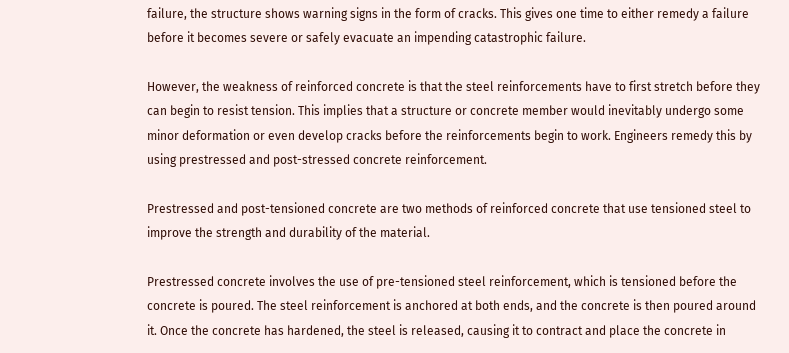failure, the structure shows warning signs in the form of cracks. This gives one time to either remedy a failure before it becomes severe or safely evacuate an impending catastrophic failure.

However, the weakness of reinforced concrete is that the steel reinforcements have to first stretch before they can begin to resist tension. This implies that a structure or concrete member would inevitably undergo some minor deformation or even develop cracks before the reinforcements begin to work. Engineers remedy this by using prestressed and post-stressed concrete reinforcement.

Prestressed and post-tensioned concrete are two methods of reinforced concrete that use tensioned steel to improve the strength and durability of the material.

Prestressed concrete involves the use of pre-tensioned steel reinforcement, which is tensioned before the concrete is poured. The steel reinforcement is anchored at both ends, and the concrete is then poured around it. Once the concrete has hardened, the steel is released, causing it to contract and place the concrete in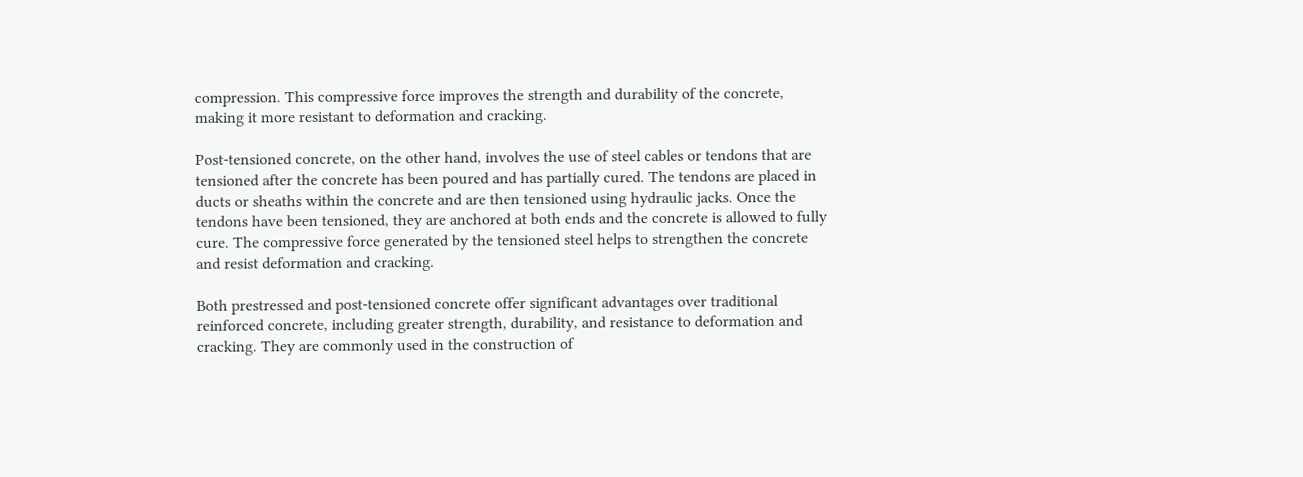compression. This compressive force improves the strength and durability of the concrete, making it more resistant to deformation and cracking.

Post-tensioned concrete, on the other hand, involves the use of steel cables or tendons that are tensioned after the concrete has been poured and has partially cured. The tendons are placed in ducts or sheaths within the concrete and are then tensioned using hydraulic jacks. Once the tendons have been tensioned, they are anchored at both ends and the concrete is allowed to fully cure. The compressive force generated by the tensioned steel helps to strengthen the concrete and resist deformation and cracking.

Both prestressed and post-tensioned concrete offer significant advantages over traditional reinforced concrete, including greater strength, durability, and resistance to deformation and cracking. They are commonly used in the construction of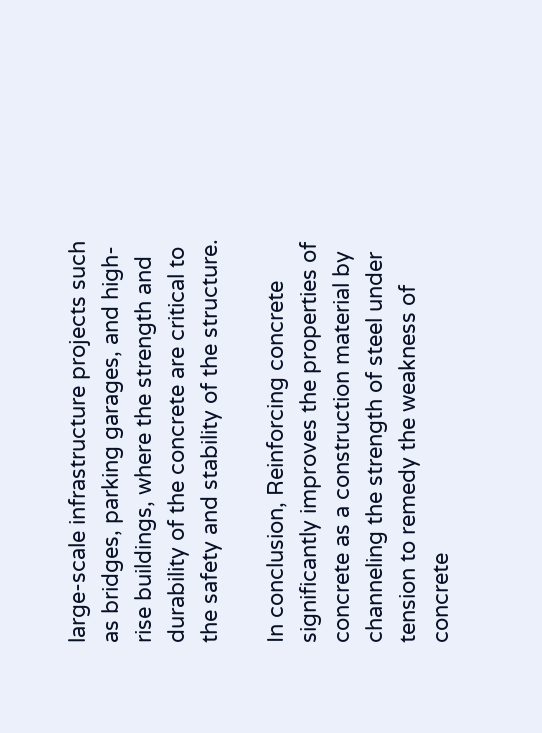large-scale infrastructure projects such as bridges, parking garages, and high-rise buildings, where the strength and durability of the concrete are critical to the safety and stability of the structure.

In conclusion, Reinforcing concrete significantly improves the properties of concrete as a construction material by channeling the strength of steel under tension to remedy the weakness of concrete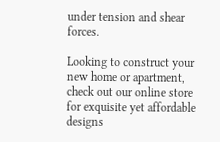under tension and shear forces.

Looking to construct your new home or apartment, check out our online store for exquisite yet affordable designs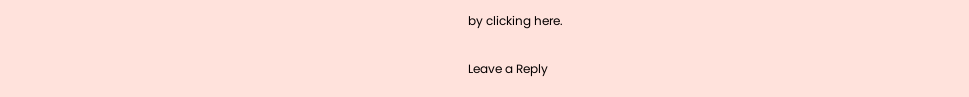by clicking here.

Leave a Reply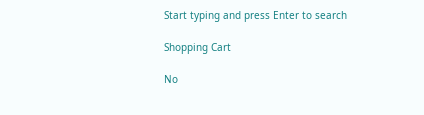Start typing and press Enter to search

Shopping Cart

No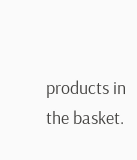products in the basket.